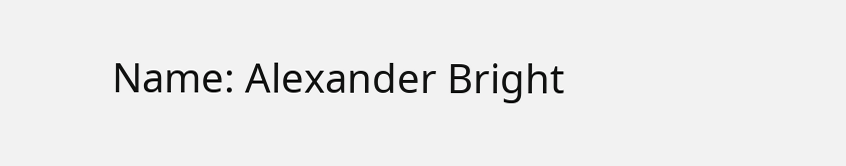Name: Alexander Bright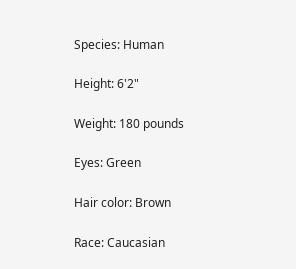Species: Human

Height: 6'2"

Weight: 180 pounds

Eyes: Green

Hair color: Brown

Race: Caucasian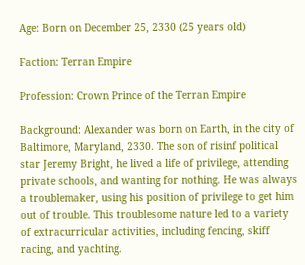Age: Born on December 25, 2330 (25 years old)

Faction: Terran Empire

Profession: Crown Prince of the Terran Empire

Background: Alexander was born on Earth, in the city of Baltimore, Maryland, 2330. The son of risinf political star Jeremy Bright, he lived a life of privilege, attending private schools, and wanting for nothing. He was always a troublemaker, using his position of privilege to get him out of trouble. This troublesome nature led to a variety of extracurricular activities, including fencing, skiff racing, and yachting.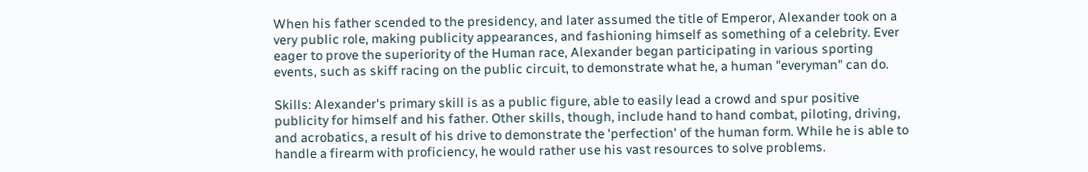When his father scended to the presidency, and later assumed the title of Emperor, Alexander took on a very public role, making publicity appearances, and fashioning himself as something of a celebrity. Ever eager to prove the superiority of the Human race, Alexander began participating in various sporting events, such as skiff racing on the public circuit, to demonstrate what he, a human "everyman" can do.

Skills: Alexander's primary skill is as a public figure, able to easily lead a crowd and spur positive publicity for himself and his father. Other skills, though, include hand to hand combat, piloting, driving, and acrobatics, a result of his drive to demonstrate the 'perfection' of the human form. While he is able to handle a firearm with proficiency, he would rather use his vast resources to solve problems.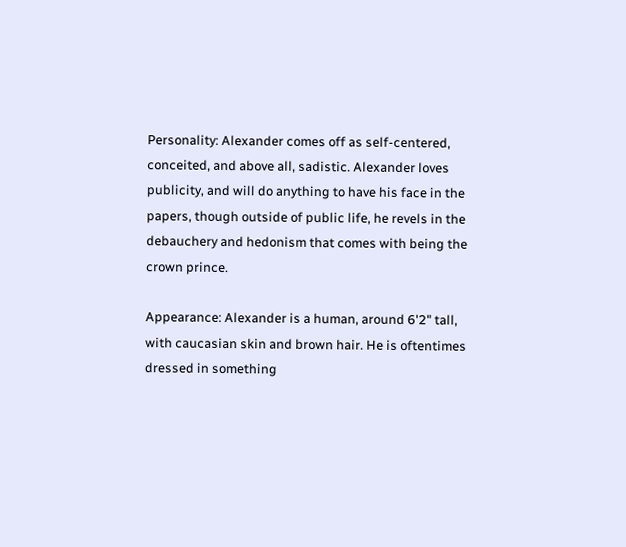Personality: Alexander comes off as self-centered, conceited, and above all, sadistic. Alexander loves publicity, and will do anything to have his face in the papers, though outside of public life, he revels in the debauchery and hedonism that comes with being the crown prince.

Appearance: Alexander is a human, around 6'2" tall, with caucasian skin and brown hair. He is oftentimes dressed in something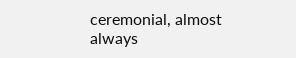ceremonial, almost always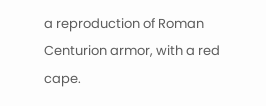a reproduction of Roman Centurion armor, with a red cape.